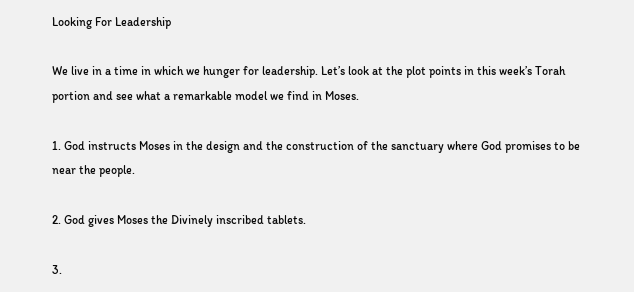Looking For Leadership

We live in a time in which we hunger for leadership. Let’s look at the plot points in this week’s Torah portion and see what a remarkable model we find in Moses.

1. God instructs Moses in the design and the construction of the sanctuary where God promises to be near the people.

2. God gives Moses the Divinely inscribed tablets.

3.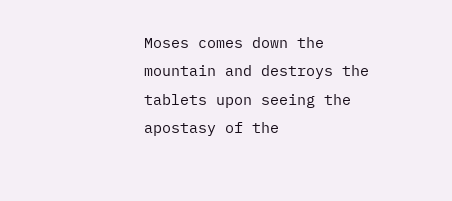Moses comes down the mountain and destroys the tablets upon seeing the apostasy of the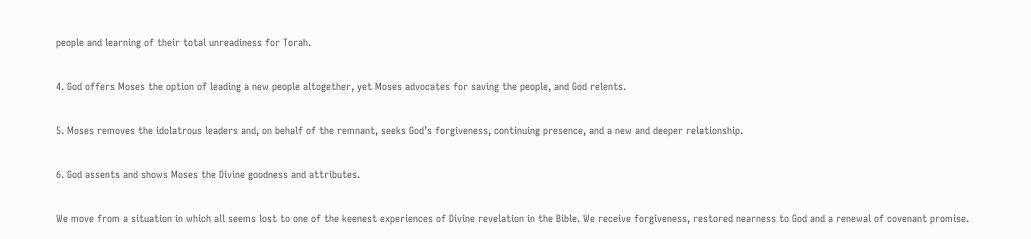people and learning of their total unreadiness for Torah.

4. God offers Moses the option of leading a new people altogether, yet Moses advocates for saving the people, and God relents.

5. Moses removes the idolatrous leaders and, on behalf of the remnant, seeks God’s forgiveness, continuing presence, and a new and deeper relationship.

6. God assents and shows Moses the Divine goodness and attributes.

We move from a situation in which all seems lost to one of the keenest experiences of Divine revelation in the Bible. We receive forgiveness, restored nearness to God and a renewal of covenant promise.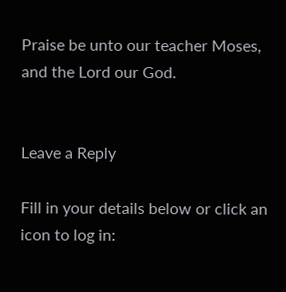Praise be unto our teacher Moses, and the Lord our God.


Leave a Reply

Fill in your details below or click an icon to log in: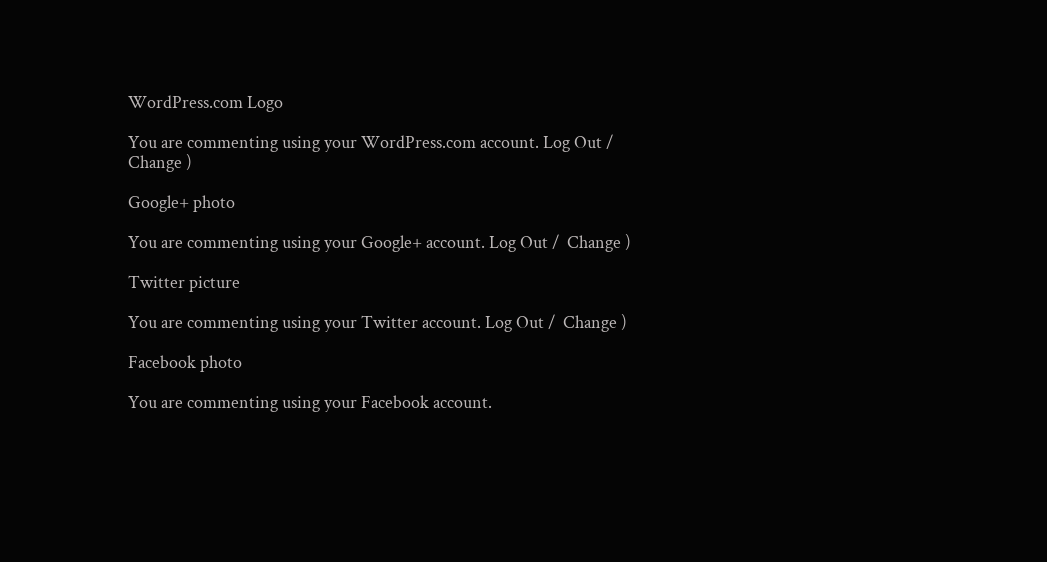WordPress.com Logo

You are commenting using your WordPress.com account. Log Out /  Change )

Google+ photo

You are commenting using your Google+ account. Log Out /  Change )

Twitter picture

You are commenting using your Twitter account. Log Out /  Change )

Facebook photo

You are commenting using your Facebook account.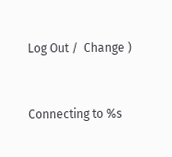Log Out /  Change )


Connecting to %s